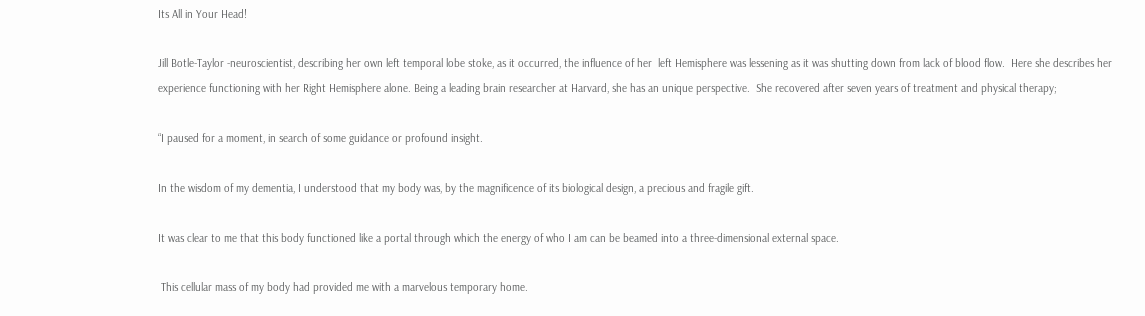Its All in Your Head!

Jill Botle-Taylor -neuroscientist, describing her own left temporal lobe stoke, as it occurred, the influence of her  left Hemisphere was lessening as it was shutting down from lack of blood flow.  Here she describes her experience functioning with her Right Hemisphere alone. Being a leading brain researcher at Harvard, she has an unique perspective.  She recovered after seven years of treatment and physical therapy;

“I paused for a moment, in search of some guidance or profound insight.

In the wisdom of my dementia, I understood that my body was, by the magnificence of its biological design, a precious and fragile gift.

It was clear to me that this body functioned like a portal through which the energy of who I am can be beamed into a three-dimensional external space.

 This cellular mass of my body had provided me with a marvelous temporary home.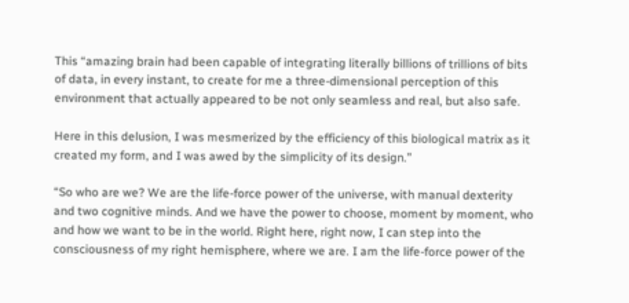This “amazing brain had been capable of integrating literally billions of trillions of bits of data, in every instant, to create for me a three-dimensional perception of this environment that actually appeared to be not only seamless and real, but also safe.

Here in this delusion, I was mesmerized by the efficiency of this biological matrix as it created my form, and I was awed by the simplicity of its design.”

“So who are we? We are the life-force power of the universe, with manual dexterity and two cognitive minds. And we have the power to choose, moment by moment, who and how we want to be in the world. Right here, right now, I can step into the consciousness of my right hemisphere, where we are. I am the life-force power of the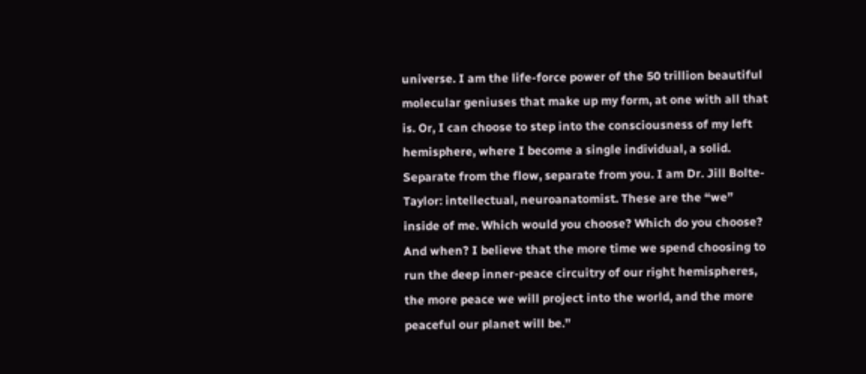universe. I am the life-force power of the 50 trillion beautiful molecular geniuses that make up my form, at one with all that is. Or, I can choose to step into the consciousness of my left hemisphere, where I become a single individual, a solid. Separate from the flow, separate from you. I am Dr. Jill Bolte-Taylor: intellectual, neuroanatomist. These are the “we” inside of me. Which would you choose? Which do you choose? And when? I believe that the more time we spend choosing to run the deep inner-peace circuitry of our right hemispheres, the more peace we will project into the world, and the more peaceful our planet will be.”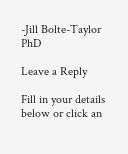-Jill Bolte-Taylor PhD

Leave a Reply

Fill in your details below or click an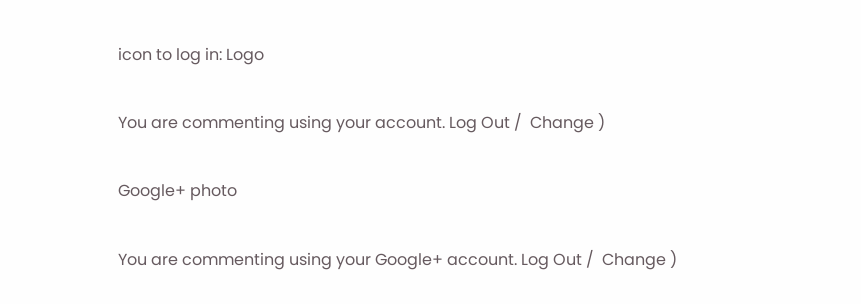icon to log in: Logo

You are commenting using your account. Log Out /  Change )

Google+ photo

You are commenting using your Google+ account. Log Out /  Change )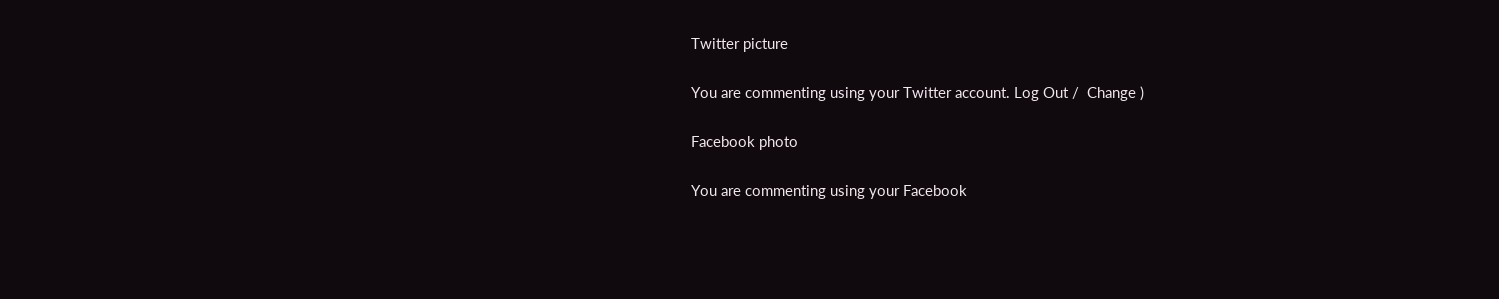Twitter picture

You are commenting using your Twitter account. Log Out /  Change )

Facebook photo

You are commenting using your Facebook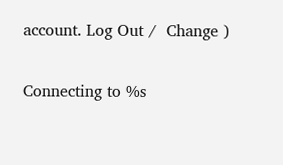account. Log Out /  Change )

Connecting to %s